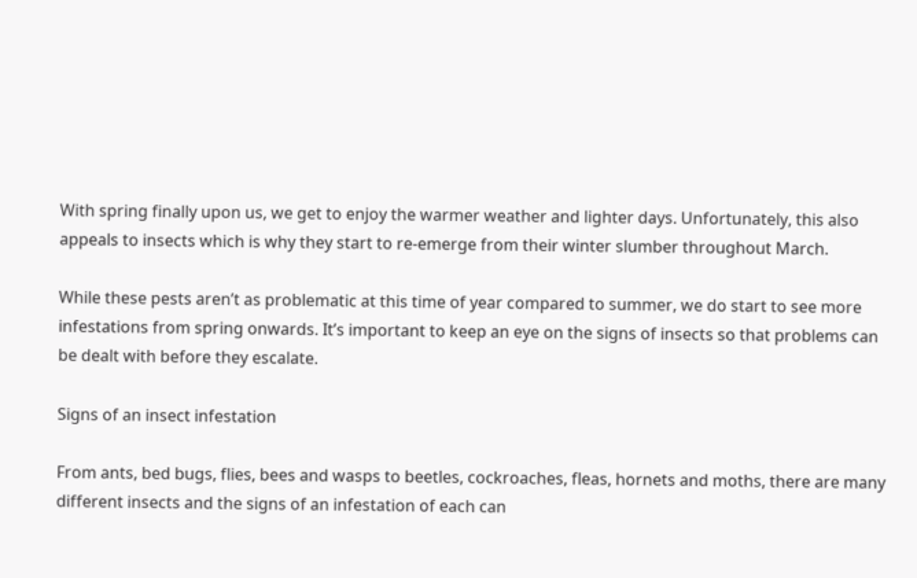With spring finally upon us, we get to enjoy the warmer weather and lighter days. Unfortunately, this also appeals to insects which is why they start to re-emerge from their winter slumber throughout March.

While these pests aren’t as problematic at this time of year compared to summer, we do start to see more infestations from spring onwards. It’s important to keep an eye on the signs of insects so that problems can be dealt with before they escalate.

Signs of an insect infestation

From ants, bed bugs, flies, bees and wasps to beetles, cockroaches, fleas, hornets and moths, there are many different insects and the signs of an infestation of each can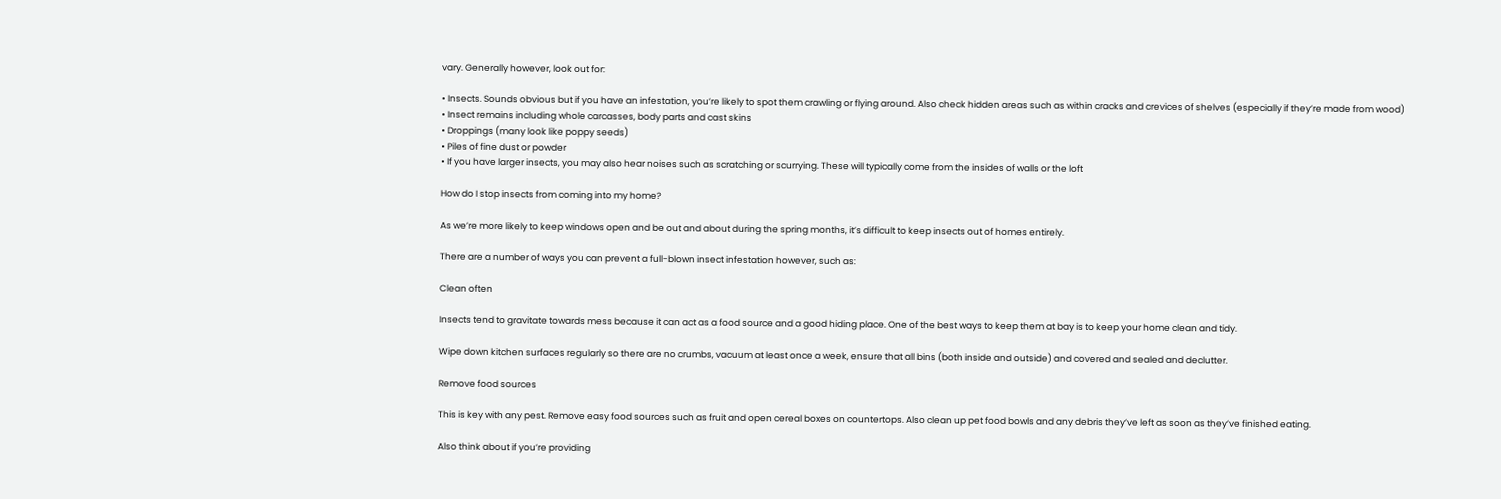vary. Generally however, look out for:

• Insects. Sounds obvious but if you have an infestation, you’re likely to spot them crawling or flying around. Also check hidden areas such as within cracks and crevices of shelves (especially if they’re made from wood)
• Insect remains including whole carcasses, body parts and cast skins
• Droppings (many look like poppy seeds)
• Piles of fine dust or powder
• If you have larger insects, you may also hear noises such as scratching or scurrying. These will typically come from the insides of walls or the loft

How do I stop insects from coming into my home?

As we’re more likely to keep windows open and be out and about during the spring months, it’s difficult to keep insects out of homes entirely.

There are a number of ways you can prevent a full-blown insect infestation however, such as:

Clean often

Insects tend to gravitate towards mess because it can act as a food source and a good hiding place. One of the best ways to keep them at bay is to keep your home clean and tidy.

Wipe down kitchen surfaces regularly so there are no crumbs, vacuum at least once a week, ensure that all bins (both inside and outside) and covered and sealed and declutter.

Remove food sources

This is key with any pest. Remove easy food sources such as fruit and open cereal boxes on countertops. Also clean up pet food bowls and any debris they’ve left as soon as they’ve finished eating.

Also think about if you’re providing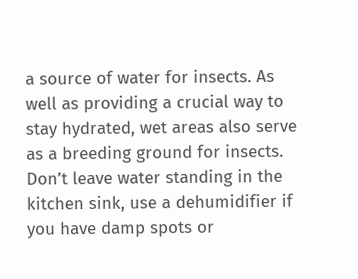a source of water for insects. As well as providing a crucial way to stay hydrated, wet areas also serve as a breeding ground for insects. Don’t leave water standing in the kitchen sink, use a dehumidifier if you have damp spots or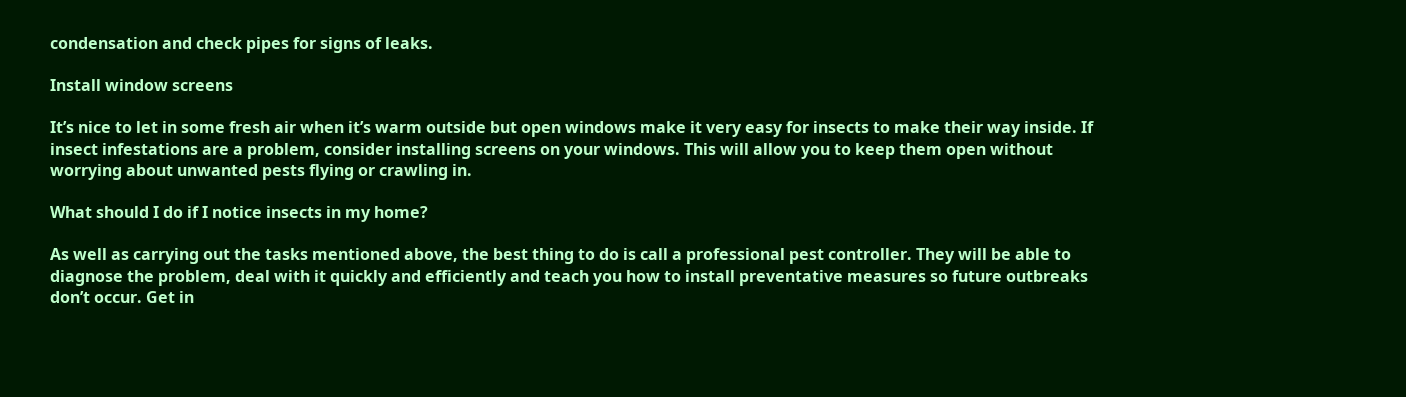condensation and check pipes for signs of leaks.

Install window screens

It’s nice to let in some fresh air when it’s warm outside but open windows make it very easy for insects to make their way inside. If insect infestations are a problem, consider installing screens on your windows. This will allow you to keep them open without worrying about unwanted pests flying or crawling in.

What should I do if I notice insects in my home?

As well as carrying out the tasks mentioned above, the best thing to do is call a professional pest controller. They will be able to diagnose the problem, deal with it quickly and efficiently and teach you how to install preventative measures so future outbreaks don’t occur. Get in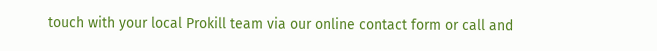touch with your local Prokill team via our online contact form or call and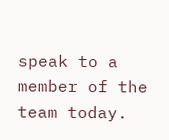speak to a member of the team today.